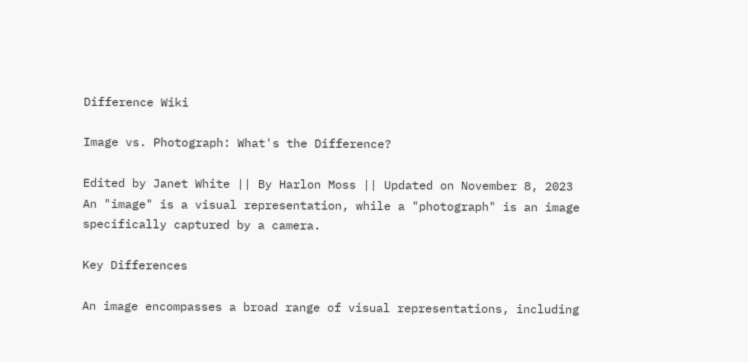Difference Wiki

Image vs. Photograph: What's the Difference?

Edited by Janet White || By Harlon Moss || Updated on November 8, 2023
An "image" is a visual representation, while a "photograph" is an image specifically captured by a camera.

Key Differences

An image encompasses a broad range of visual representations, including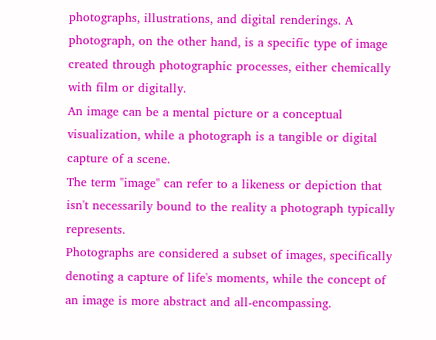photographs, illustrations, and digital renderings. A photograph, on the other hand, is a specific type of image created through photographic processes, either chemically with film or digitally.
An image can be a mental picture or a conceptual visualization, while a photograph is a tangible or digital capture of a scene.
The term "image" can refer to a likeness or depiction that isn't necessarily bound to the reality a photograph typically represents.
Photographs are considered a subset of images, specifically denoting a capture of life's moments, while the concept of an image is more abstract and all-encompassing.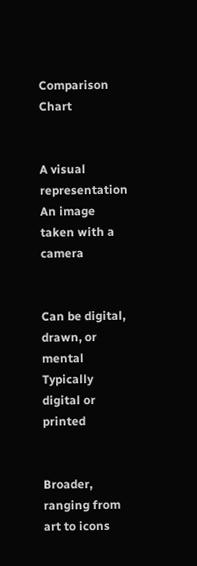Comparison Chart


A visual representation
An image taken with a camera


Can be digital, drawn, or mental
Typically digital or printed


Broader, ranging from art to icons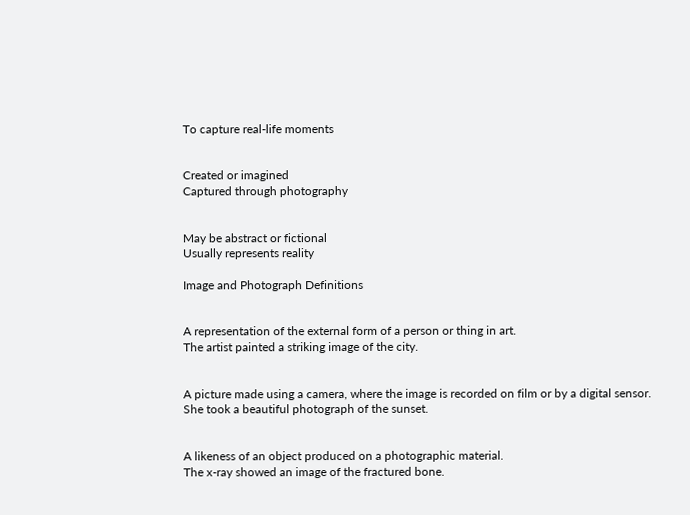To capture real-life moments


Created or imagined
Captured through photography


May be abstract or fictional
Usually represents reality

Image and Photograph Definitions


A representation of the external form of a person or thing in art.
The artist painted a striking image of the city.


A picture made using a camera, where the image is recorded on film or by a digital sensor.
She took a beautiful photograph of the sunset.


A likeness of an object produced on a photographic material.
The x-ray showed an image of the fractured bone.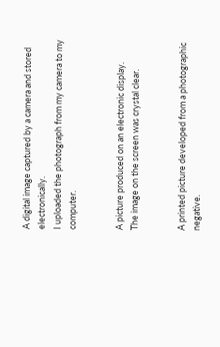A digital image captured by a camera and stored electronically.
I uploaded the photograph from my camera to my computer.


A picture produced on an electronic display.
The image on the screen was crystal clear.


A printed picture developed from a photographic negative.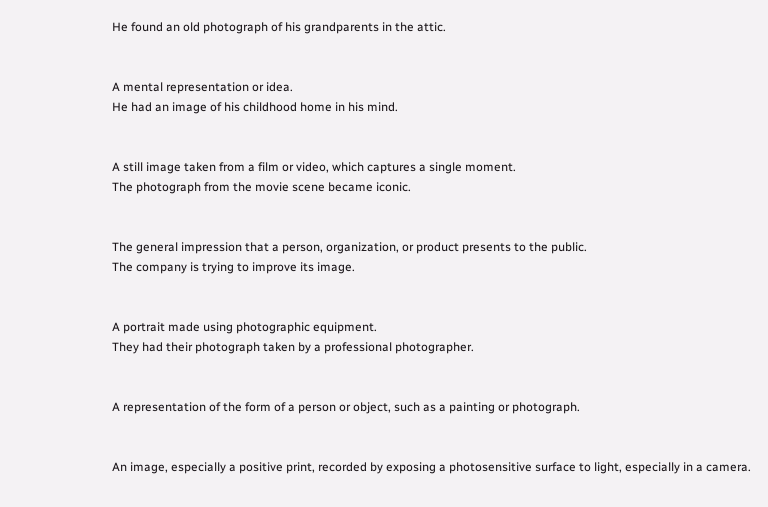He found an old photograph of his grandparents in the attic.


A mental representation or idea.
He had an image of his childhood home in his mind.


A still image taken from a film or video, which captures a single moment.
The photograph from the movie scene became iconic.


The general impression that a person, organization, or product presents to the public.
The company is trying to improve its image.


A portrait made using photographic equipment.
They had their photograph taken by a professional photographer.


A representation of the form of a person or object, such as a painting or photograph.


An image, especially a positive print, recorded by exposing a photosensitive surface to light, especially in a camera.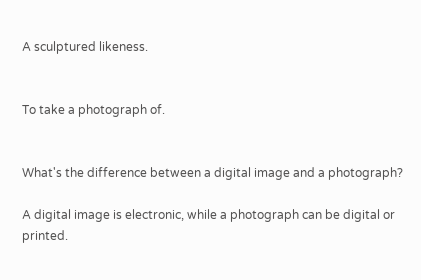A sculptured likeness.


To take a photograph of.


What's the difference between a digital image and a photograph?

A digital image is electronic, while a photograph can be digital or printed.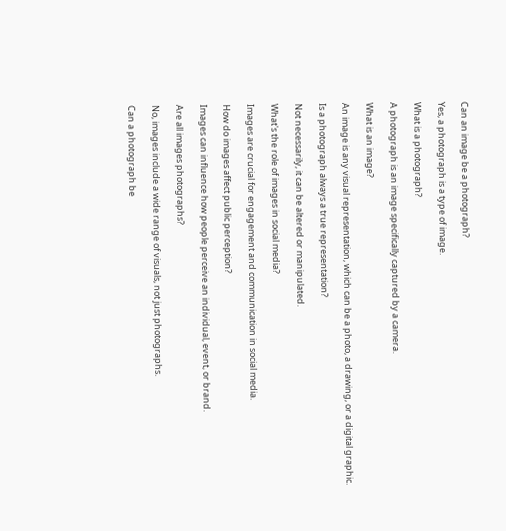Can an image be a photograph?

Yes, a photograph is a type of image.

What is a photograph?

A photograph is an image specifically captured by a camera.

What is an image?

An image is any visual representation, which can be a photo, a drawing, or a digital graphic.

Is a photograph always a true representation?

Not necessarily, it can be altered or manipulated.

What's the role of images in social media?

Images are crucial for engagement and communication in social media.

How do images affect public perception?

Images can influence how people perceive an individual, event, or brand.

Are all images photographs?

No, images include a wide range of visuals, not just photographs.

Can a photograph be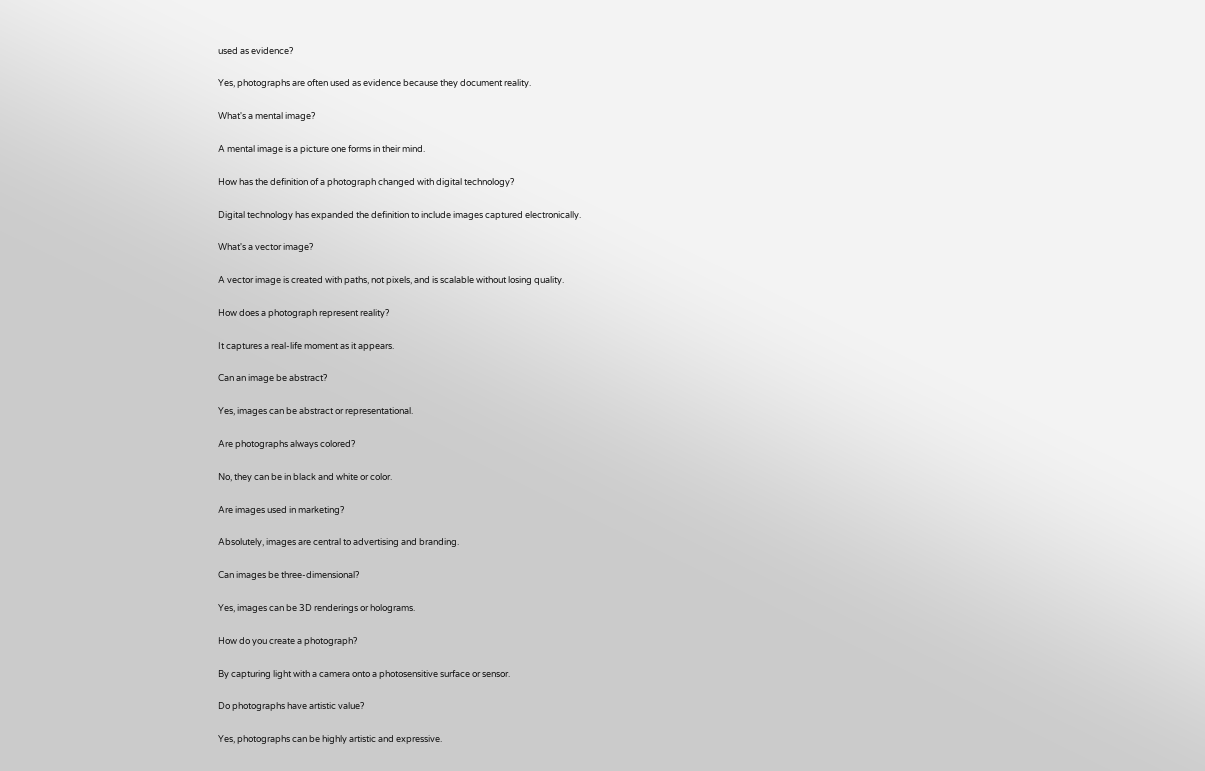used as evidence?

Yes, photographs are often used as evidence because they document reality.

What's a mental image?

A mental image is a picture one forms in their mind.

How has the definition of a photograph changed with digital technology?

Digital technology has expanded the definition to include images captured electronically.

What's a vector image?

A vector image is created with paths, not pixels, and is scalable without losing quality.

How does a photograph represent reality?

It captures a real-life moment as it appears.

Can an image be abstract?

Yes, images can be abstract or representational.

Are photographs always colored?

No, they can be in black and white or color.

Are images used in marketing?

Absolutely, images are central to advertising and branding.

Can images be three-dimensional?

Yes, images can be 3D renderings or holograms.

How do you create a photograph?

By capturing light with a camera onto a photosensitive surface or sensor.

Do photographs have artistic value?

Yes, photographs can be highly artistic and expressive.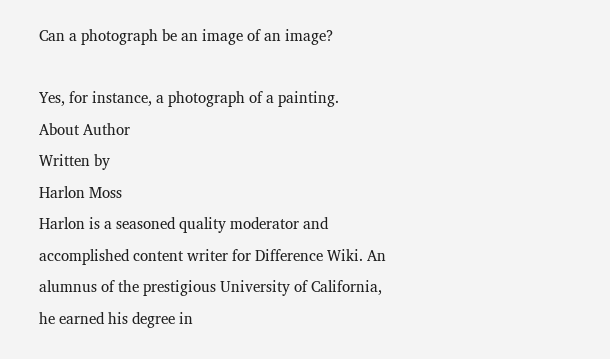Can a photograph be an image of an image?

Yes, for instance, a photograph of a painting.
About Author
Written by
Harlon Moss
Harlon is a seasoned quality moderator and accomplished content writer for Difference Wiki. An alumnus of the prestigious University of California, he earned his degree in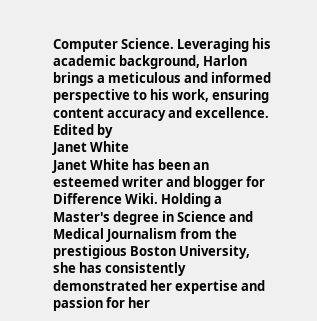Computer Science. Leveraging his academic background, Harlon brings a meticulous and informed perspective to his work, ensuring content accuracy and excellence.
Edited by
Janet White
Janet White has been an esteemed writer and blogger for Difference Wiki. Holding a Master's degree in Science and Medical Journalism from the prestigious Boston University, she has consistently demonstrated her expertise and passion for her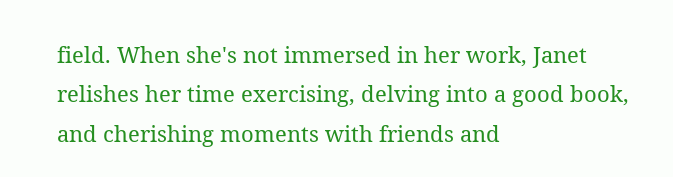field. When she's not immersed in her work, Janet relishes her time exercising, delving into a good book, and cherishing moments with friends and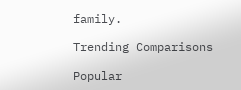family.

Trending Comparisons

Popular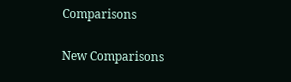Comparisons

New Comparisons